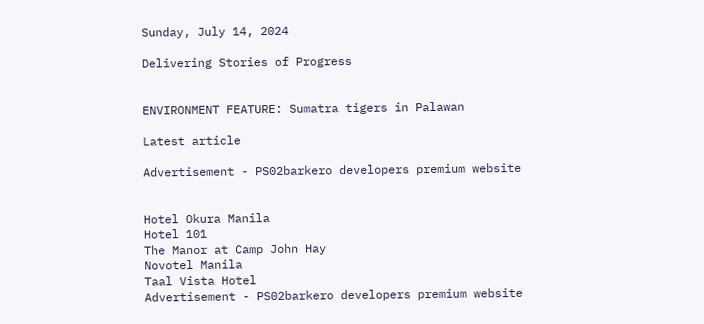Sunday, July 14, 2024

Delivering Stories of Progress


ENVIRONMENT FEATURE: Sumatra tigers in Palawan

Latest article

Advertisement - PS02barkero developers premium website


Hotel Okura Manila
Hotel 101
The Manor at Camp John Hay
Novotel Manila
Taal Vista Hotel
Advertisement - PS02barkero developers premium website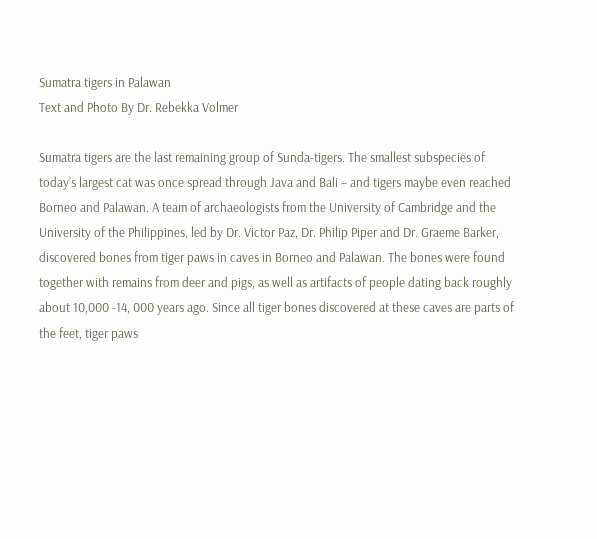Sumatra tigers in Palawan
Text and Photo By Dr. Rebekka Volmer

Sumatra tigers are the last remaining group of Sunda-tigers. The smallest subspecies of today’s largest cat was once spread through Java and Bali – and tigers maybe even reached Borneo and Palawan. A team of archaeologists from the University of Cambridge and the University of the Philippines, led by Dr. Victor Paz, Dr. Philip Piper and Dr. Graeme Barker, discovered bones from tiger paws in caves in Borneo and Palawan. The bones were found together with remains from deer and pigs, as well as artifacts of people dating back roughly about 10,000 -14, 000 years ago. Since all tiger bones discovered at these caves are parts of the feet, tiger paws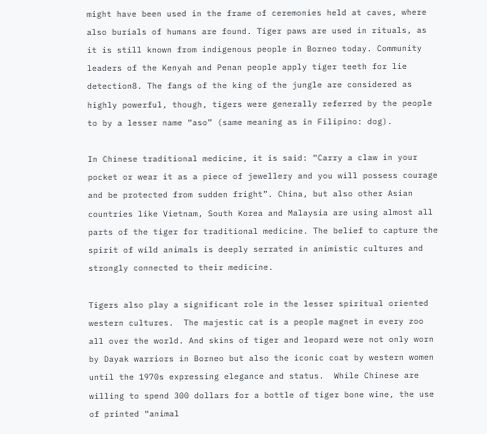might have been used in the frame of ceremonies held at caves, where also burials of humans are found. Tiger paws are used in rituals, as it is still known from indigenous people in Borneo today. Community leaders of the Kenyah and Penan people apply tiger teeth for lie detection8. The fangs of the king of the jungle are considered as highly powerful, though, tigers were generally referred by the people to by a lesser name “aso” (same meaning as in Filipino: dog).

In Chinese traditional medicine, it is said: “Carry a claw in your pocket or wear it as a piece of jewellery and you will possess courage and be protected from sudden fright”. China, but also other Asian countries like Vietnam, South Korea and Malaysia are using almost all parts of the tiger for traditional medicine. The belief to capture the spirit of wild animals is deeply serrated in animistic cultures and strongly connected to their medicine.

Tigers also play a significant role in the lesser spiritual oriented western cultures.  The majestic cat is a people magnet in every zoo all over the world. And skins of tiger and leopard were not only worn by Dayak warriors in Borneo but also the iconic coat by western women until the 1970s expressing elegance and status.  While Chinese are willing to spend 300 dollars for a bottle of tiger bone wine, the use of printed “animal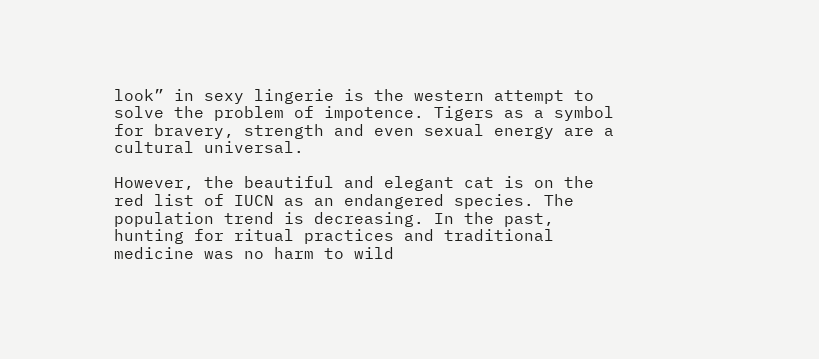look” in sexy lingerie is the western attempt to solve the problem of impotence. Tigers as a symbol for bravery, strength and even sexual energy are a cultural universal.

However, the beautiful and elegant cat is on the red list of IUCN as an endangered species. The population trend is decreasing. In the past, hunting for ritual practices and traditional medicine was no harm to wild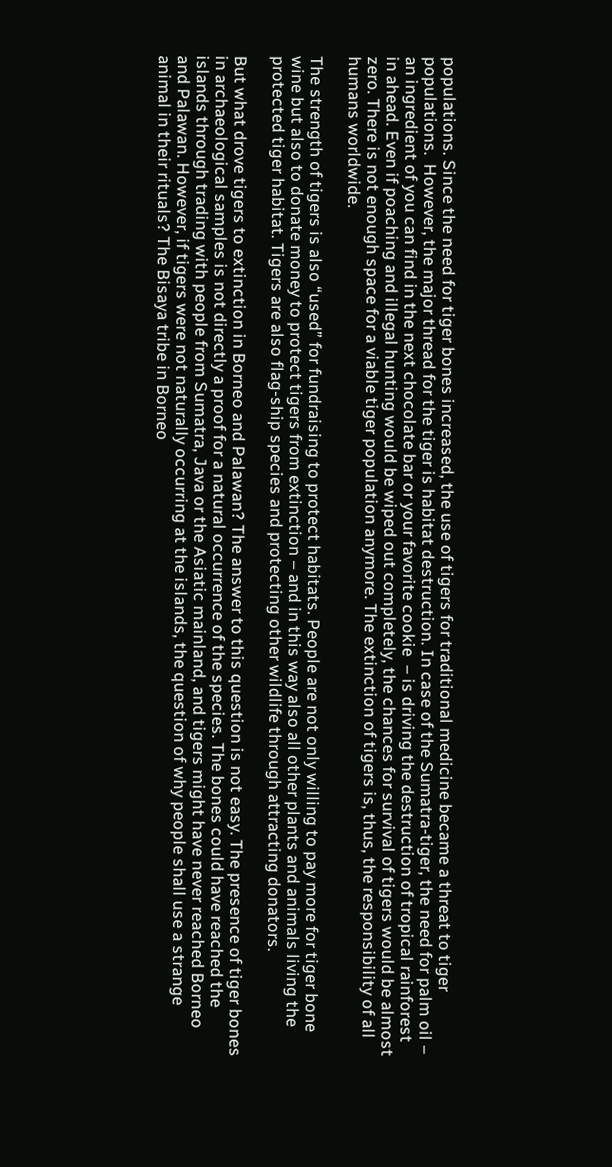populations. Since the need for tiger bones increased, the use of tigers for traditional medicine became a threat to tiger populations.  However, the major thread for the tiger is habitat destruction. In case of the Sumatra-tiger, the need for palm oil – an ingredient of you can find in the next chocolate bar or your favorite cookie  – is driving the destruction of tropical rainforest in ahead. Even if poaching and illegal hunting would be wiped out completely, the chances for survival of tigers would be almost zero. There is not enough space for a viable tiger population anymore. The extinction of tigers is, thus, the responsibility of all humans worldwide.

The strength of tigers is also “used” for fundraising to protect habitats. People are not only willing to pay more for tiger bone wine but also to donate money to protect tigers from extinction – and in this way also all other plants and animals living the protected tiger habitat. Tigers are also flag-ship species and protecting other wildlife through attracting donators.

But what drove tigers to extinction in Borneo and Palawan? The answer to this question is not easy. The presence of tiger bones in archaeological samples is not directly a proof for a natural occurrence of the species. The bones could have reached the islands through trading with people from Sumatra, Java or the Asiatic mainland, and tigers might have never reached Borneo and Palawan. However, if tigers were not naturally occurring at the islands, the question of why people shall use a strange animal in their rituals? The Bisaya tribe in Borneo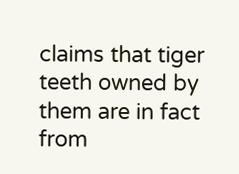claims that tiger teeth owned by them are in fact from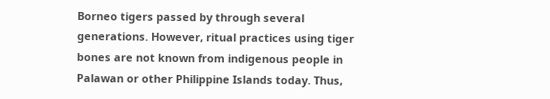Borneo tigers passed by through several generations. However, ritual practices using tiger bones are not known from indigenous people in Palawan or other Philippine Islands today. Thus,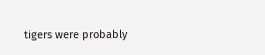tigers were probably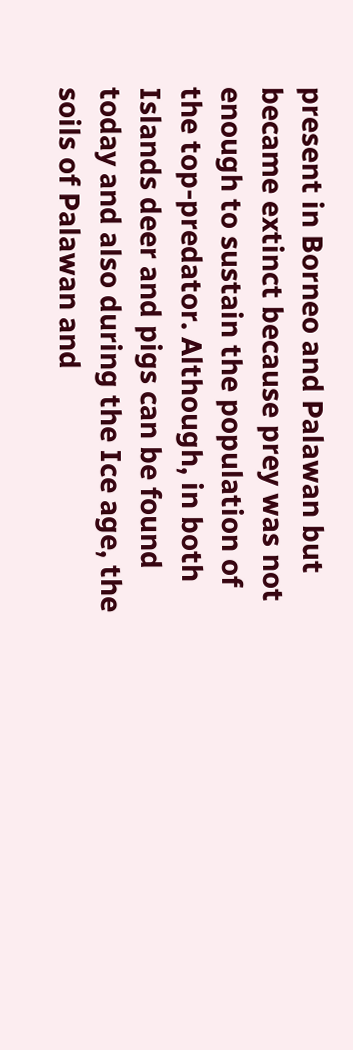present in Borneo and Palawan but became extinct because prey was not enough to sustain the population of the top-predator. Although, in both Islands deer and pigs can be found today and also during the Ice age, the soils of Palawan and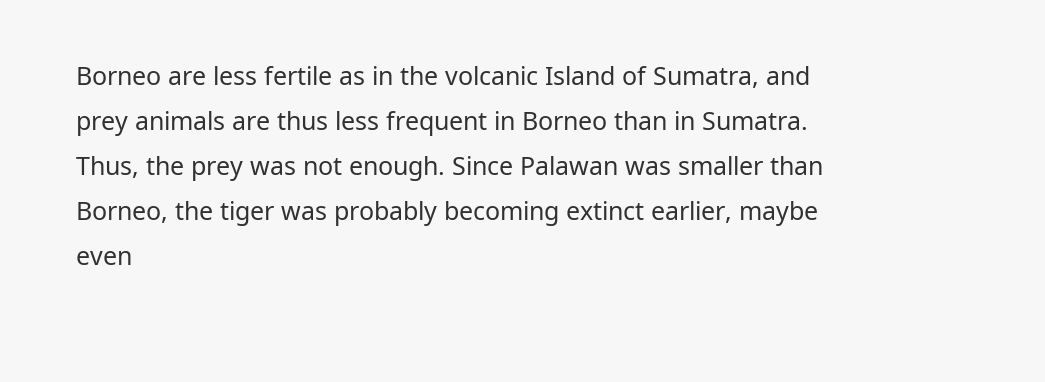Borneo are less fertile as in the volcanic Island of Sumatra, and prey animals are thus less frequent in Borneo than in Sumatra. Thus, the prey was not enough. Since Palawan was smaller than Borneo, the tiger was probably becoming extinct earlier, maybe even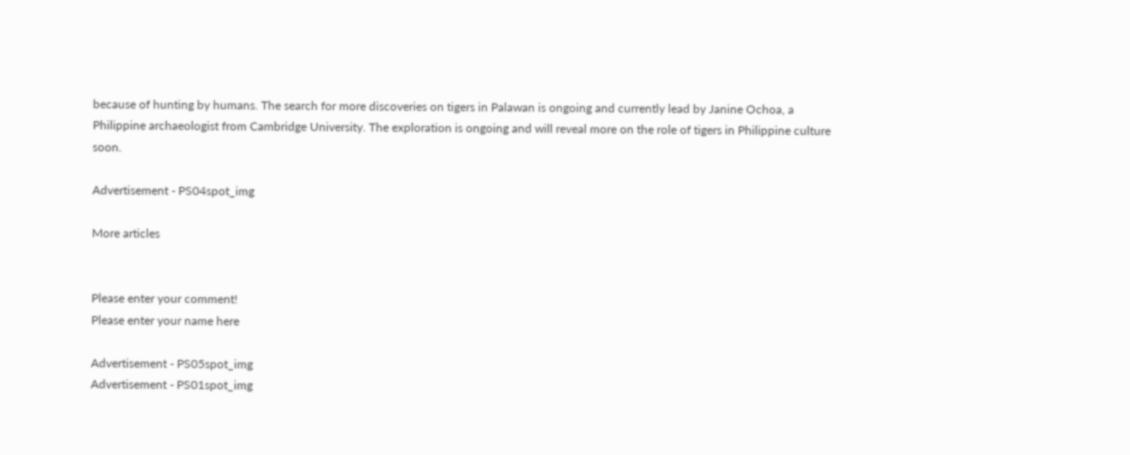because of hunting by humans. The search for more discoveries on tigers in Palawan is ongoing and currently lead by Janine Ochoa, a Philippine archaeologist from Cambridge University. The exploration is ongoing and will reveal more on the role of tigers in Philippine culture soon.

Advertisement - PS04spot_img

More articles


Please enter your comment!
Please enter your name here

Advertisement - PS05spot_img
Advertisement - PS01spot_img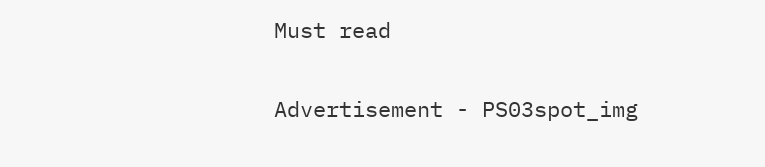Must read

Advertisement - PS03spot_img